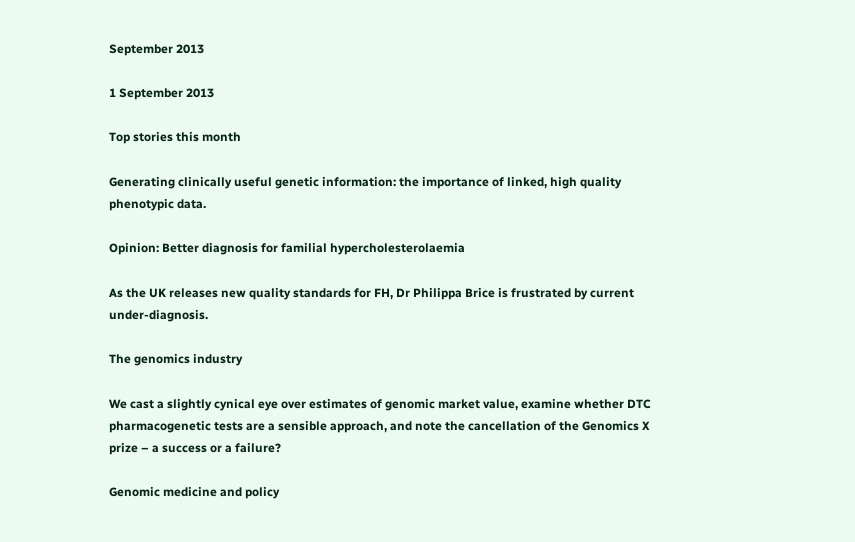September 2013

1 September 2013

Top stories this month

Generating clinically useful genetic information: the importance of linked, high quality phenotypic data.

Opinion: Better diagnosis for familial hypercholesterolaemia

As the UK releases new quality standards for FH, Dr Philippa Brice is frustrated by current under-diagnosis.

The genomics industry

We cast a slightly cynical eye over estimates of genomic market value, examine whether DTC pharmacogenetic tests are a sensible approach, and note the cancellation of the Genomics X prize – a success or a failure?

Genomic medicine and policy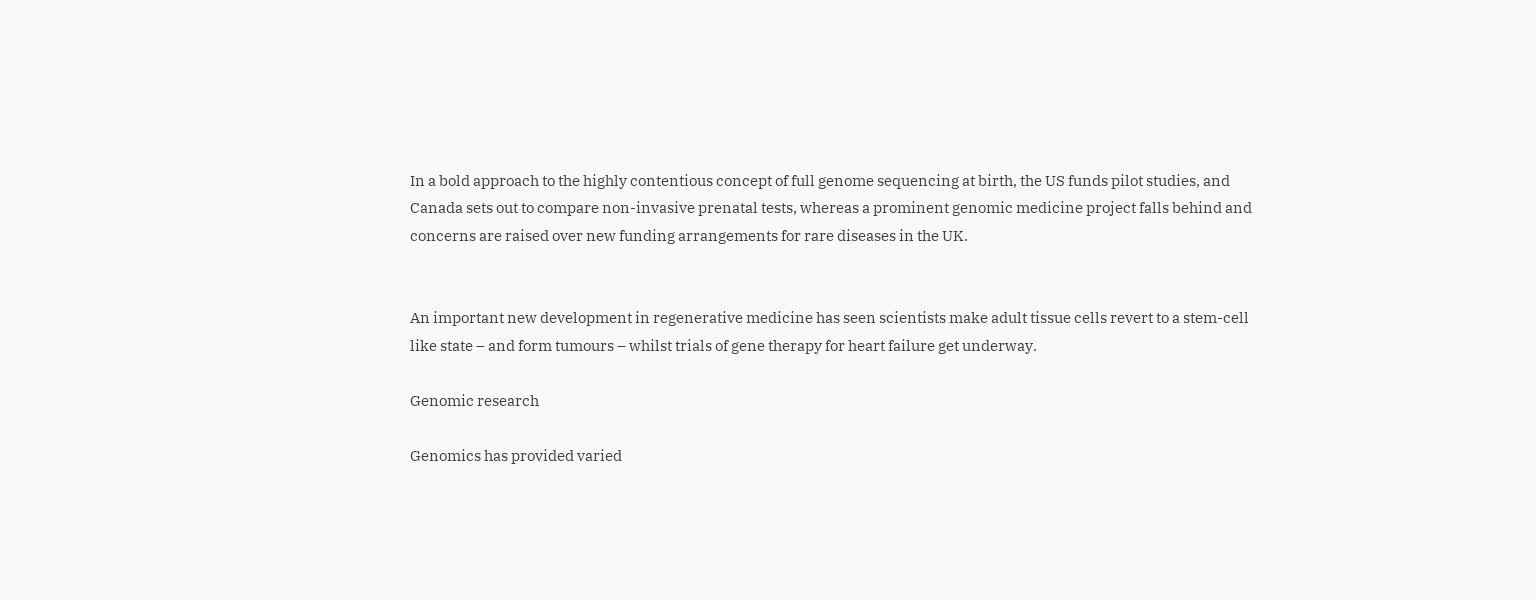In a bold approach to the highly contentious concept of full genome sequencing at birth, the US funds pilot studies, and Canada sets out to compare non-invasive prenatal tests, whereas a prominent genomic medicine project falls behind and concerns are raised over new funding arrangements for rare diseases in the UK.


An important new development in regenerative medicine has seen scientists make adult tissue cells revert to a stem-cell like state – and form tumours – whilst trials of gene therapy for heart failure get underway.

Genomic research

Genomics has provided varied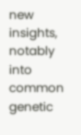new insights, notably into common genetic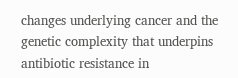changes underlying cancer and the genetic complexity that underpins antibiotic resistance in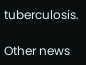tuberculosis.

Other news